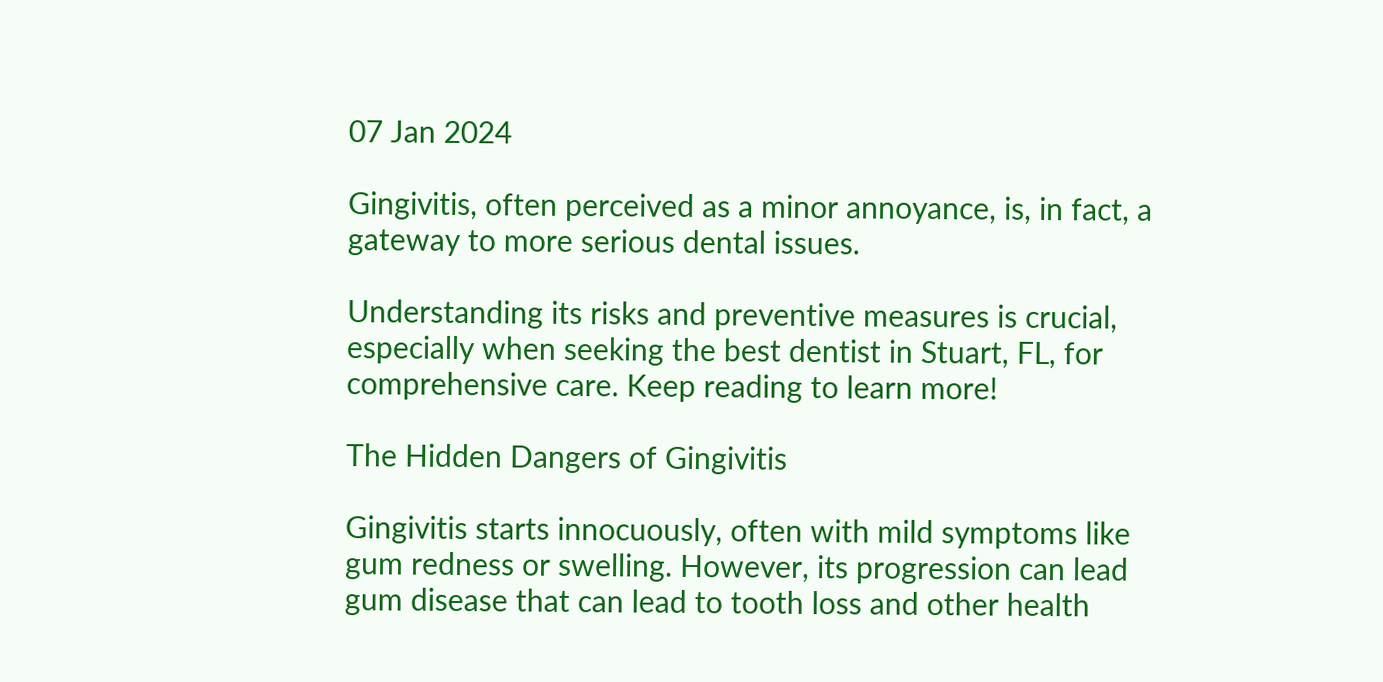07 Jan 2024

Gingivitis, often perceived as a minor annoyance, is, in fact, a gateway to more serious dental issues.

Understanding its risks and preventive measures is crucial, especially when seeking the best dentist in Stuart, FL, for comprehensive care. Keep reading to learn more!

The Hidden Dangers of Gingivitis

Gingivitis starts innocuously, often with mild symptoms like gum redness or swelling. However, its progression can lead gum disease that can lead to tooth loss and other health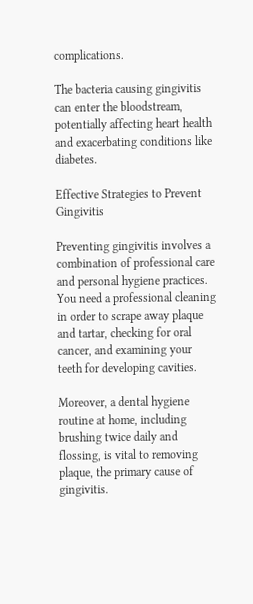complications.

The bacteria causing gingivitis can enter the bloodstream, potentially affecting heart health and exacerbating conditions like diabetes.

Effective Strategies to Prevent Gingivitis

Preventing gingivitis involves a combination of professional care and personal hygiene practices. You need a professional cleaning in order to scrape away plaque and tartar, checking for oral cancer, and examining your teeth for developing cavities.

Moreover, a dental hygiene routine at home, including brushing twice daily and flossing, is vital to removing plaque, the primary cause of gingivitis.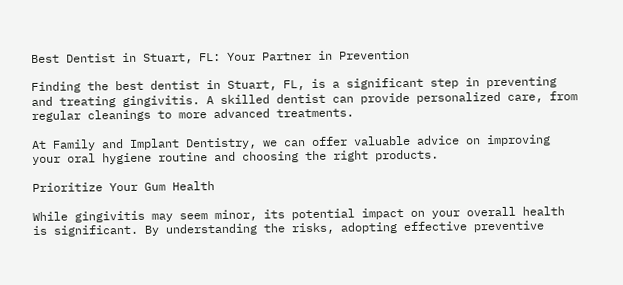Best Dentist in Stuart, FL: Your Partner in Prevention

Finding the best dentist in Stuart, FL, is a significant step in preventing and treating gingivitis. A skilled dentist can provide personalized care, from regular cleanings to more advanced treatments.

At Family and Implant Dentistry, we can offer valuable advice on improving your oral hygiene routine and choosing the right products.

Prioritize Your Gum Health

While gingivitis may seem minor, its potential impact on your overall health is significant. By understanding the risks, adopting effective preventive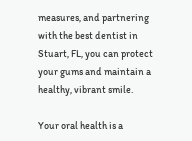measures, and partnering with the best dentist in Stuart, FL, you can protect your gums and maintain a healthy, vibrant smile.

Your oral health is a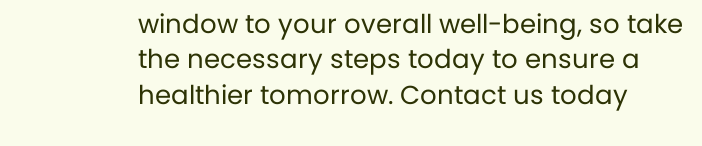window to your overall well-being, so take the necessary steps today to ensure a healthier tomorrow. Contact us today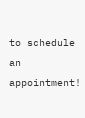to schedule an appointment!